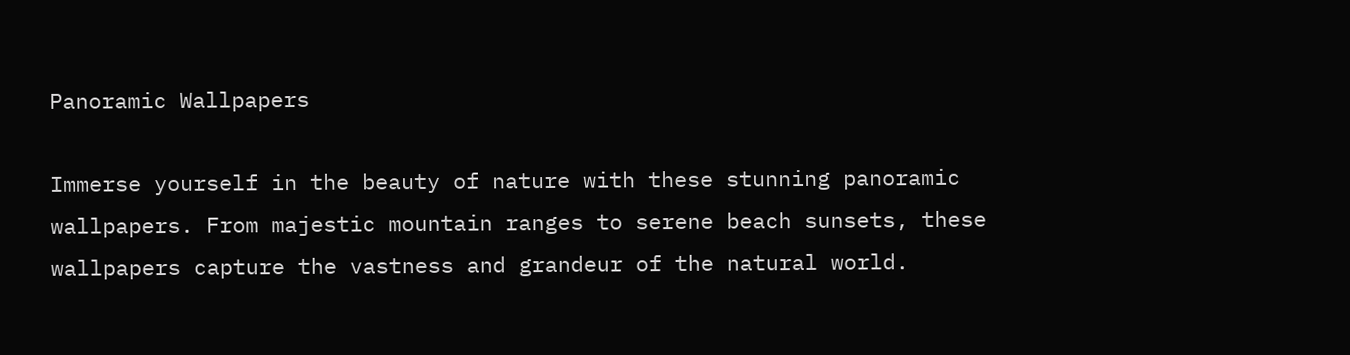Panoramic Wallpapers

Immerse yourself in the beauty of nature with these stunning panoramic wallpapers. From majestic mountain ranges to serene beach sunsets, these wallpapers capture the vastness and grandeur of the natural world.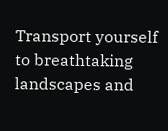Transport yourself to breathtaking landscapes and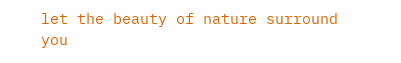let the beauty of nature surround you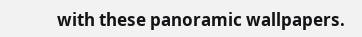with these panoramic wallpapers.